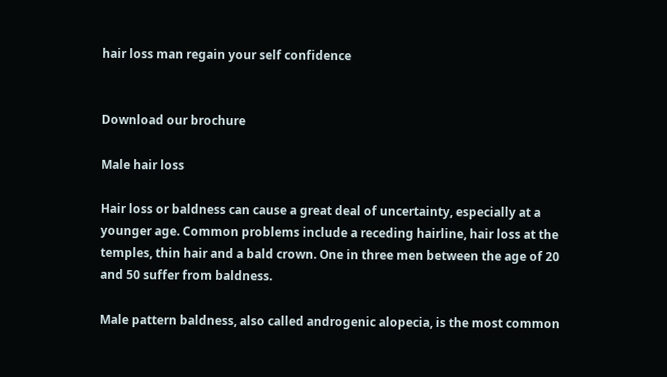hair loss man regain your self confidence


Download our brochure

Male hair loss

Hair loss or baldness can cause a great deal of uncertainty, especially at a younger age. Common problems include a receding hairline, hair loss at the temples, thin hair and a bald crown. One in three men between the age of 20 and 50 suffer from baldness.

Male pattern baldness, also called androgenic alopecia, is the most common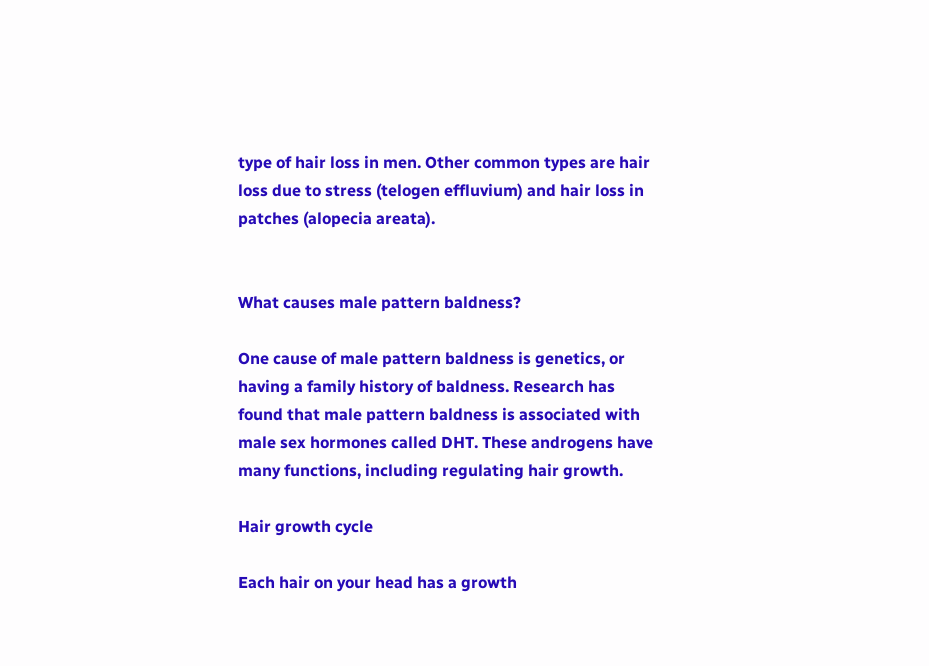type of hair loss in men. Other common types are hair loss due to stress (telogen effluvium) and hair loss in patches (alopecia areata).


What causes male pattern baldness?

One cause of male pattern baldness is genetics, or having a family history of baldness. Research has found that male pattern baldness is associated with male sex hormones called DHT. These androgens have many functions, including regulating hair growth.

Hair growth cycle

Each hair on your head has a growth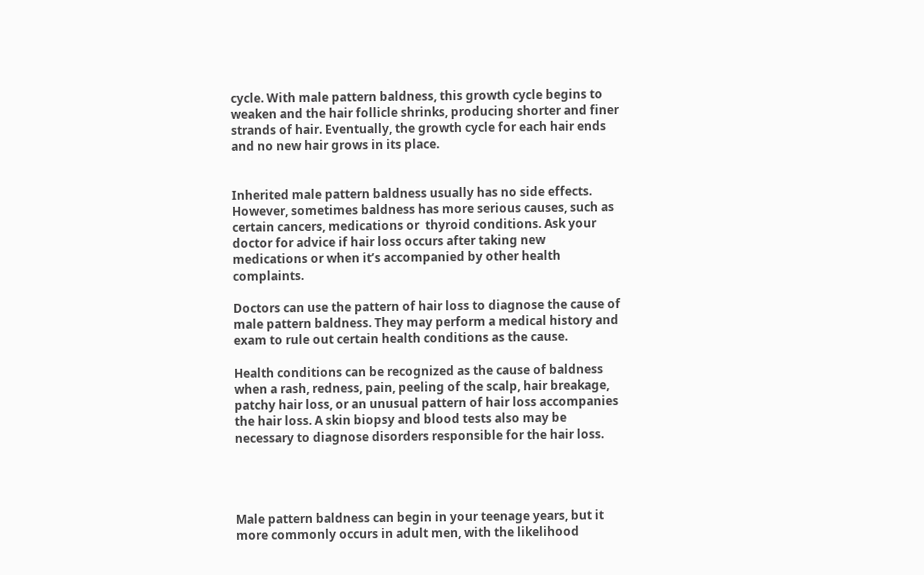cycle. With male pattern baldness, this growth cycle begins to weaken and the hair follicle shrinks, producing shorter and finer strands of hair. Eventually, the growth cycle for each hair ends and no new hair grows in its place.


Inherited male pattern baldness usually has no side effects. However, sometimes baldness has more serious causes, such as certain cancers, medications or  thyroid conditions. Ask your doctor for advice if hair loss occurs after taking new medications or when it’s accompanied by other health complaints.

Doctors can use the pattern of hair loss to diagnose the cause of male pattern baldness. They may perform a medical history and exam to rule out certain health conditions as the cause.

Health conditions can be recognized as the cause of baldness when a rash, redness, pain, peeling of the scalp, hair breakage, patchy hair loss, or an unusual pattern of hair loss accompanies the hair loss. A skin biopsy and blood tests also may be necessary to diagnose disorders responsible for the hair loss.




Male pattern baldness can begin in your teenage years, but it more commonly occurs in adult men, with the likelihood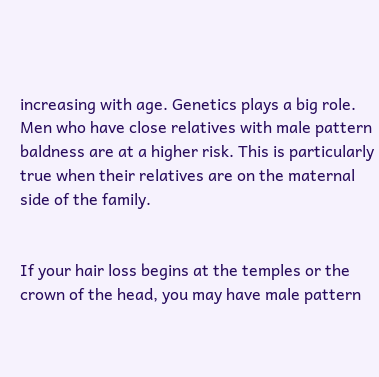increasing with age. Genetics plays a big role. Men who have close relatives with male pattern baldness are at a higher risk. This is particularly true when their relatives are on the maternal side of the family.


If your hair loss begins at the temples or the crown of the head, you may have male pattern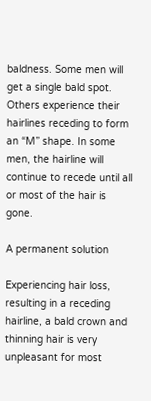baldness. Some men will get a single bald spot. Others experience their hairlines receding to form an “M” shape. In some men, the hairline will continue to recede until all or most of the hair is gone.

A permanent solution

Experiencing hair loss, resulting in a receding hairline, a bald crown and thinning hair is very unpleasant for most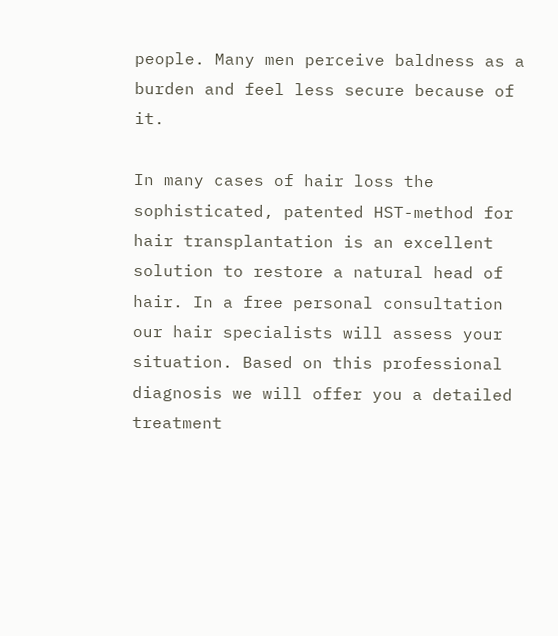people. Many men perceive baldness as a burden and feel less secure because of it.

In many cases of hair loss the sophisticated, patented HST-method for hair transplantation is an excellent solution to restore a natural head of hair. In a free personal consultation our hair specialists will assess your situation. Based on this professional diagnosis we will offer you a detailed treatment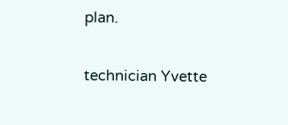plan.

technician Yvette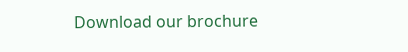Download our brochure